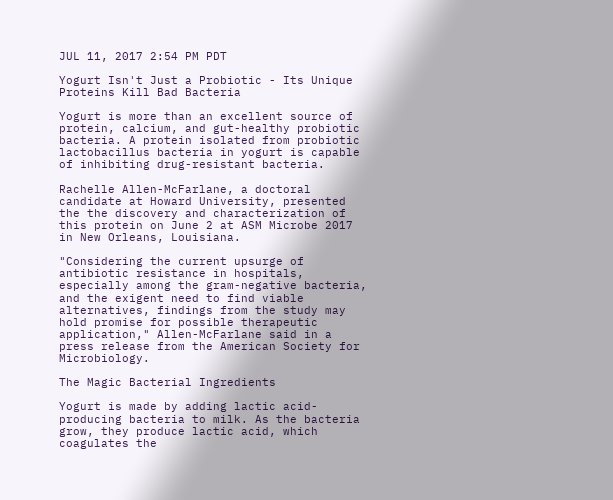JUL 11, 2017 2:54 PM PDT

Yogurt Isn't Just a Probiotic - Its Unique Proteins Kill Bad Bacteria

Yogurt is more than an excellent source of protein, calcium, and gut-healthy probiotic bacteria. A protein isolated from probiotic lactobacillus bacteria in yogurt is capable of inhibiting drug-resistant bacteria.

Rachelle Allen-McFarlane, a doctoral candidate at Howard University, presented the the discovery and characterization of this protein on June 2 at ASM Microbe 2017 in New Orleans, Louisiana.

"Considering the current upsurge of antibiotic resistance in hospitals, especially among the gram-negative bacteria, and the exigent need to find viable alternatives, findings from the study may hold promise for possible therapeutic application," Allen-McFarlane said in a press release from the American Society for Microbiology.

The Magic Bacterial Ingredients

Yogurt is made by adding lactic acid-producing bacteria to milk. As the bacteria grow, they produce lactic acid, which coagulates the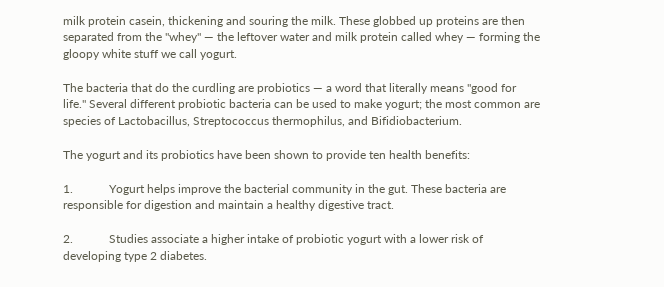milk protein casein, thickening and souring the milk. These globbed up proteins are then separated from the "whey" — the leftover water and milk protein called whey — forming the gloopy white stuff we call yogurt.

The bacteria that do the curdling are probiotics — a word that literally means "good for life." Several different probiotic bacteria can be used to make yogurt; the most common are species of Lactobacillus, Streptococcus thermophilus, and Bifidiobacterium.

The yogurt and its probiotics have been shown to provide ten health benefits:

1.            Yogurt helps improve the bacterial community in the gut. These bacteria are responsible for digestion and maintain a healthy digestive tract.

2.            Studies associate a higher intake of probiotic yogurt with a lower risk of developing type 2 diabetes.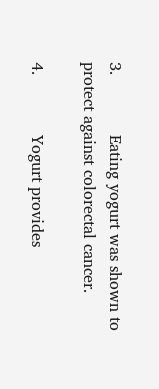3.            Eating yogurt was shown to protect against colorectal cancer.

4.            Yogurt provides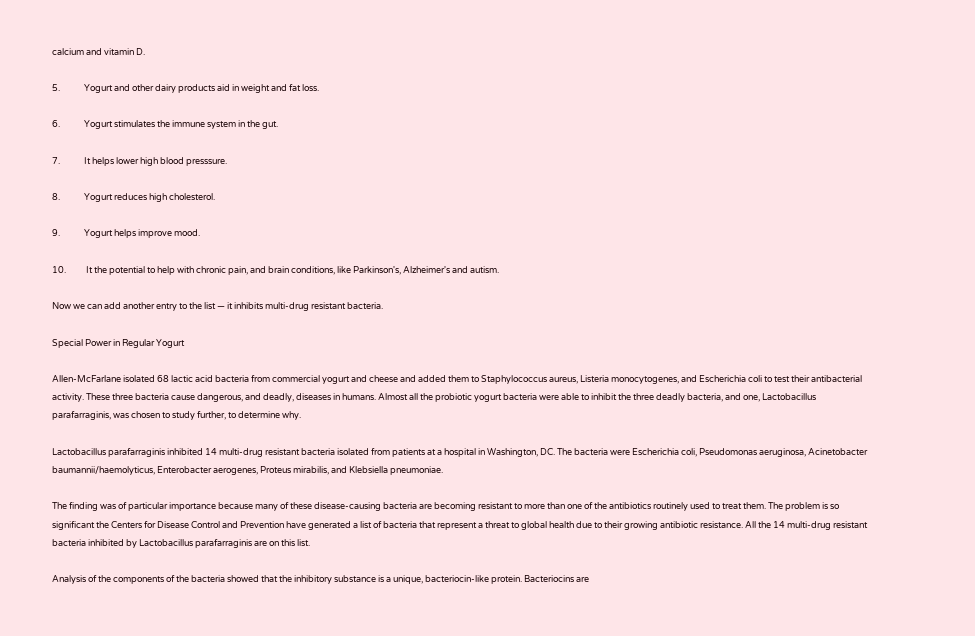calcium and vitamin D.

5.            Yogurt and other dairy products aid in weight and fat loss.

6.            Yogurt stimulates the immune system in the gut.

7.            It helps lower high blood presssure.

8.            Yogurt reduces high cholesterol.

9.            Yogurt helps improve mood.

10.          It the potential to help with chronic pain, and brain conditions, like Parkinson's, Alzheimer's and autism.

Now we can add another entry to the list — it inhibits multi-drug resistant bacteria.

Special Power in Regular Yogurt

Allen-McFarlane isolated 68 lactic acid bacteria from commercial yogurt and cheese and added them to Staphylococcus aureus, Listeria monocytogenes, and Escherichia coli to test their antibacterial activity. These three bacteria cause dangerous, and deadly, diseases in humans. Almost all the probiotic yogurt bacteria were able to inhibit the three deadly bacteria, and one, Lactobacillus parafarraginis, was chosen to study further, to determine why.

Lactobacillus parafarraginis inhibited 14 multi-drug resistant bacteria isolated from patients at a hospital in Washington, DC. The bacteria were Escherichia coli, Pseudomonas aeruginosa, Acinetobacter baumannii/haemolyticus, Enterobacter aerogenes, Proteus mirabilis, and Klebsiella pneumoniae.

The finding was of particular importance because many of these disease-causing bacteria are becoming resistant to more than one of the antibiotics routinely used to treat them. The problem is so significant the Centers for Disease Control and Prevention have generated a list of bacteria that represent a threat to global health due to their growing antibiotic resistance. All the 14 multi-drug resistant bacteria inhibited by Lactobacillus parafarraginis are on this list.

Analysis of the components of the bacteria showed that the inhibitory substance is a unique, bacteriocin-like protein. Bacteriocins are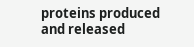proteins produced and released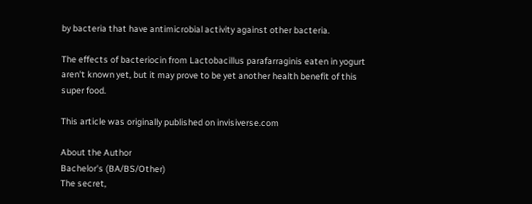by bacteria that have antimicrobial activity against other bacteria.

The effects of bacteriocin from Lactobacillus parafarraginis eaten in yogurt aren't known yet, but it may prove to be yet another health benefit of this super food.

This article was originally published on invisiverse.com

About the Author
Bachelor's (BA/BS/Other)
The secret,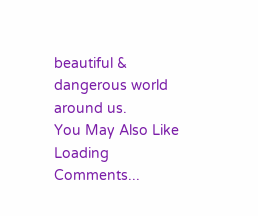beautiful & dangerous world around us.
You May Also Like
Loading Comments...